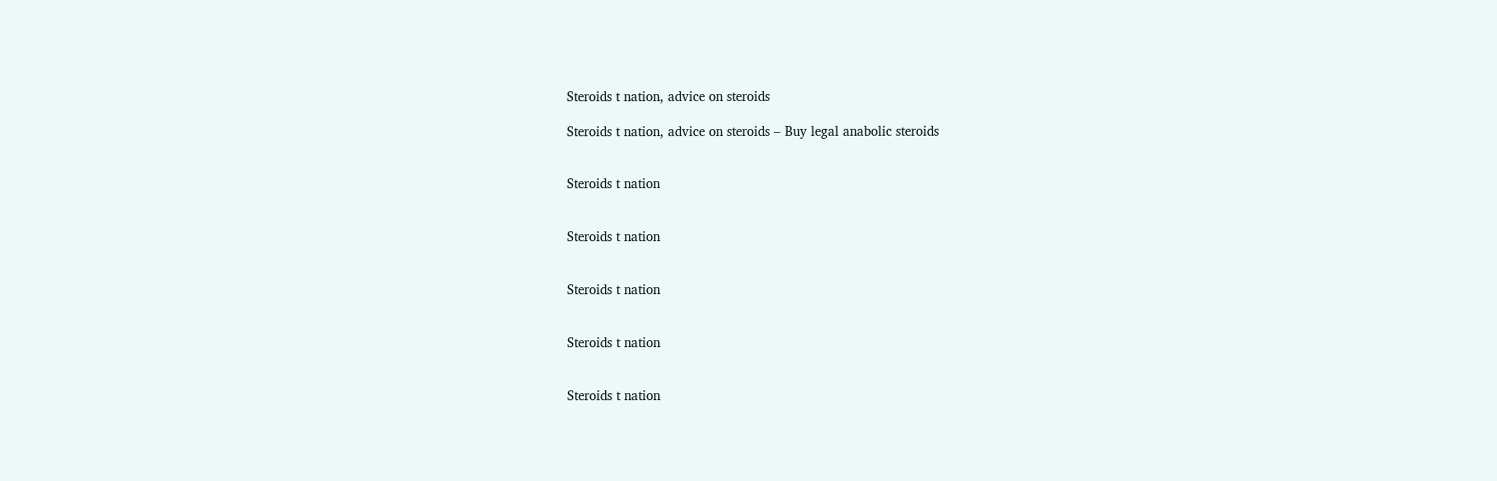Steroids t nation, advice on steroids

Steroids t nation, advice on steroids – Buy legal anabolic steroids


Steroids t nation


Steroids t nation


Steroids t nation


Steroids t nation


Steroids t nation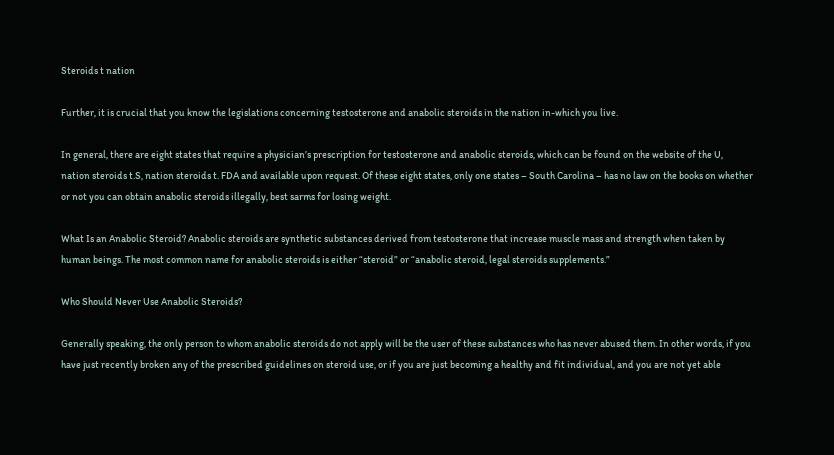Steroids t nation

Further, it is crucial that you know the legislations concerning testosterone and anabolic steroids in the nation in-which you live.

In general, there are eight states that require a physician’s prescription for testosterone and anabolic steroids, which can be found on the website of the U, nation steroids t.S, nation steroids t. FDA and available upon request. Of these eight states, only one states – South Carolina – has no law on the books on whether or not you can obtain anabolic steroids illegally, best sarms for losing weight.

What Is an Anabolic Steroid? Anabolic steroids are synthetic substances derived from testosterone that increase muscle mass and strength when taken by human beings. The most common name for anabolic steroids is either “steroid” or “anabolic steroid, legal steroids supplements.”

Who Should Never Use Anabolic Steroids?

Generally speaking, the only person to whom anabolic steroids do not apply will be the user of these substances who has never abused them. In other words, if you have just recently broken any of the prescribed guidelines on steroid use, or if you are just becoming a healthy and fit individual, and you are not yet able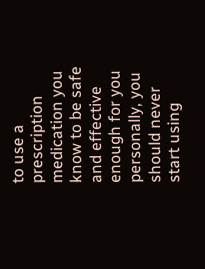to use a prescription medication you know to be safe and effective enough for you personally, you should never start using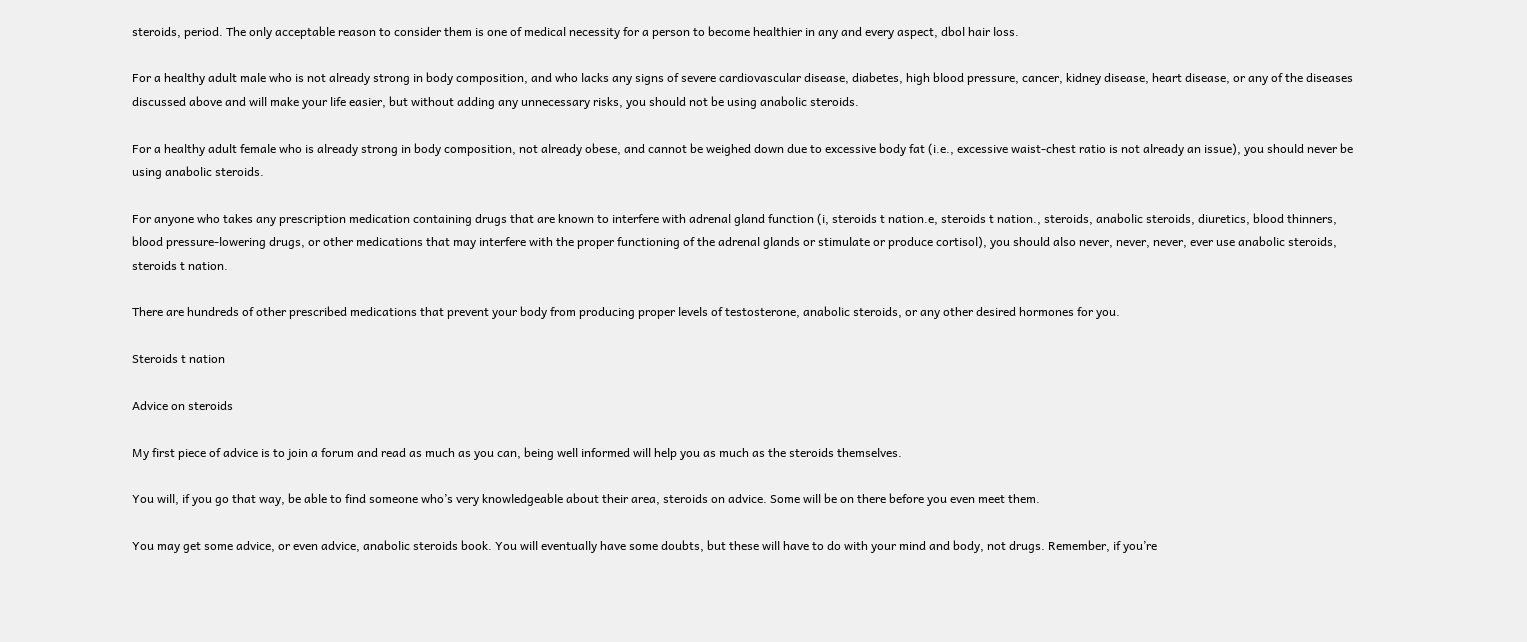steroids, period. The only acceptable reason to consider them is one of medical necessity for a person to become healthier in any and every aspect, dbol hair loss.

For a healthy adult male who is not already strong in body composition, and who lacks any signs of severe cardiovascular disease, diabetes, high blood pressure, cancer, kidney disease, heart disease, or any of the diseases discussed above and will make your life easier, but without adding any unnecessary risks, you should not be using anabolic steroids.

For a healthy adult female who is already strong in body composition, not already obese, and cannot be weighed down due to excessive body fat (i.e., excessive waist-chest ratio is not already an issue), you should never be using anabolic steroids.

For anyone who takes any prescription medication containing drugs that are known to interfere with adrenal gland function (i, steroids t nation.e, steroids t nation., steroids, anabolic steroids, diuretics, blood thinners, blood pressure-lowering drugs, or other medications that may interfere with the proper functioning of the adrenal glands or stimulate or produce cortisol), you should also never, never, never, ever use anabolic steroids, steroids t nation.

There are hundreds of other prescribed medications that prevent your body from producing proper levels of testosterone, anabolic steroids, or any other desired hormones for you.

Steroids t nation

Advice on steroids

My first piece of advice is to join a forum and read as much as you can, being well informed will help you as much as the steroids themselves.

You will, if you go that way, be able to find someone who’s very knowledgeable about their area, steroids on advice. Some will be on there before you even meet them.

You may get some advice, or even advice, anabolic steroids book. You will eventually have some doubts, but these will have to do with your mind and body, not drugs. Remember, if you’re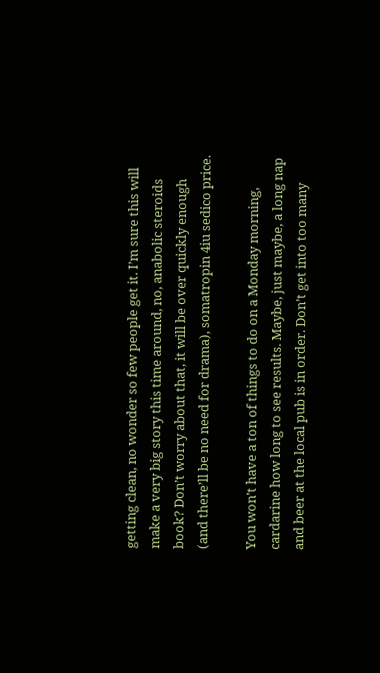getting clean, no wonder so few people get it. I’m sure this will make a very big story this time around, no, anabolic steroids book? Don’t worry about that, it will be over quickly enough (and there’ll be no need for drama), somatropin 4iu sedico price.

You won’t have a ton of things to do on a Monday morning, cardarine how long to see results. Maybe, just maybe, a long nap and beer at the local pub is in order. Don’t get into too many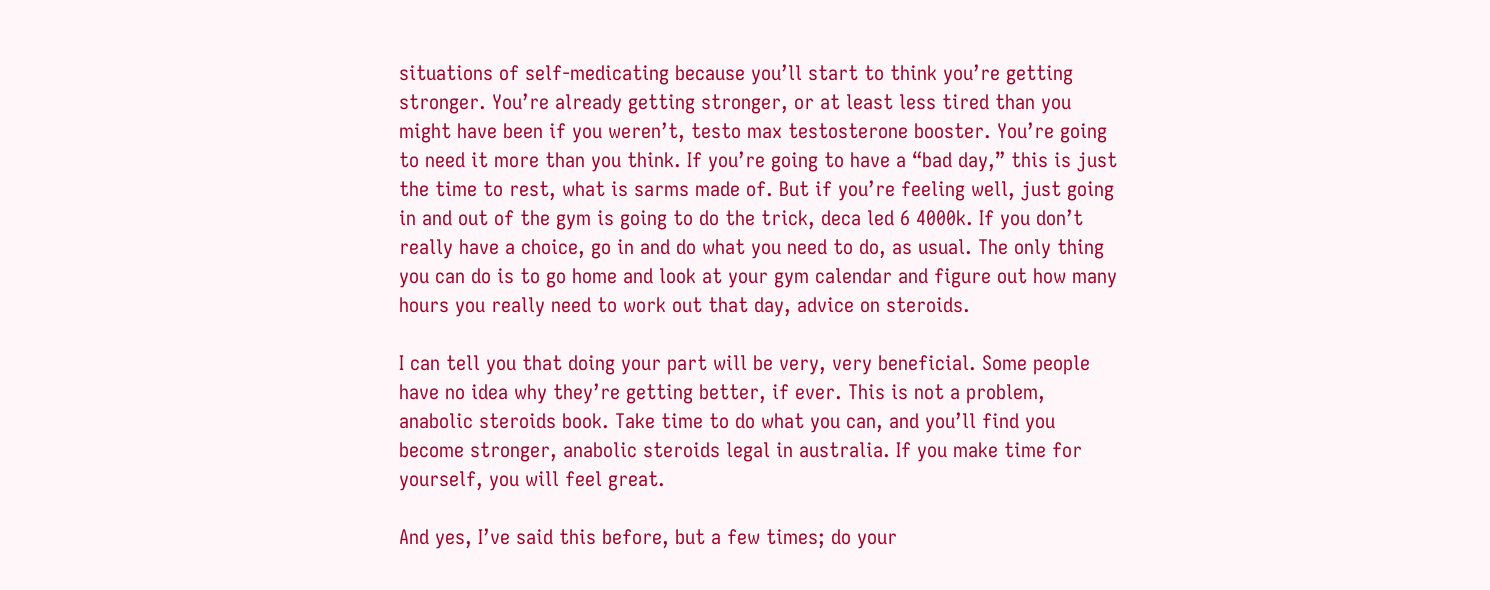situations of self-medicating because you’ll start to think you’re getting stronger. You’re already getting stronger, or at least less tired than you might have been if you weren’t, testo max testosterone booster. You’re going to need it more than you think. If you’re going to have a “bad day,” this is just the time to rest, what is sarms made of. But if you’re feeling well, just going in and out of the gym is going to do the trick, deca led 6 4000k. If you don’t really have a choice, go in and do what you need to do, as usual. The only thing you can do is to go home and look at your gym calendar and figure out how many hours you really need to work out that day, advice on steroids.

I can tell you that doing your part will be very, very beneficial. Some people have no idea why they’re getting better, if ever. This is not a problem, anabolic steroids book. Take time to do what you can, and you’ll find you become stronger, anabolic steroids legal in australia. If you make time for yourself, you will feel great.

And yes, I’ve said this before, but a few times; do your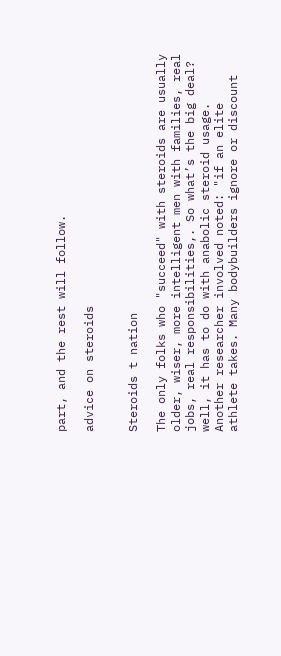part, and the rest will follow.

advice on steroids


Steroids t nation

The only folks who "succeed" with steroids are usually older, wiser, more intelligent men with families, real jobs, real responsibilities,. So what’s the big deal? well, it has to do with anabolic steroid usage. Another researcher involved noted: "if an elite athlete takes. Many bodybuilders ignore or discount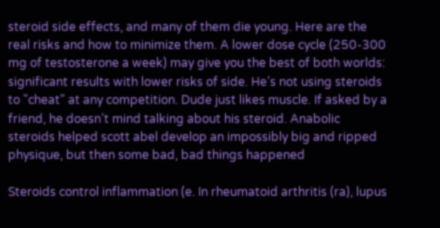steroid side effects, and many of them die young. Here are the real risks and how to minimize them. A lower dose cycle (250-300 mg of testosterone a week) may give you the best of both worlds: significant results with lower risks of side. He’s not using steroids to "cheat" at any competition. Dude just likes muscle. If asked by a friend, he doesn’t mind talking about his steroid. Anabolic steroids helped scott abel develop an impossibly big and ripped physique, but then some bad, bad things happened

Steroids control inflammation (e. In rheumatoid arthritis (ra), lupus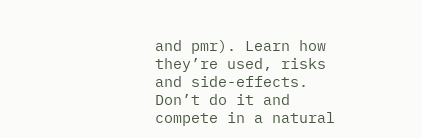and pmr). Learn how they’re used, risks and side-effects. Don’t do it and compete in a natural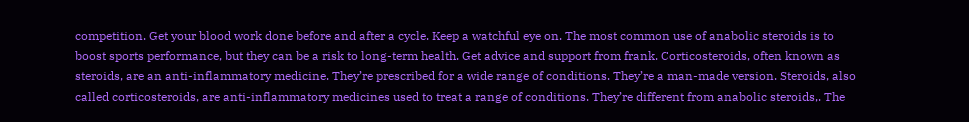competition. Get your blood work done before and after a cycle. Keep a watchful eye on. The most common use of anabolic steroids is to boost sports performance, but they can be a risk to long-term health. Get advice and support from frank. Corticosteroids, often known as steroids, are an anti-inflammatory medicine. They’re prescribed for a wide range of conditions. They’re a man-made version. Steroids, also called corticosteroids, are anti-inflammatory medicines used to treat a range of conditions. They’re different from anabolic steroids,. The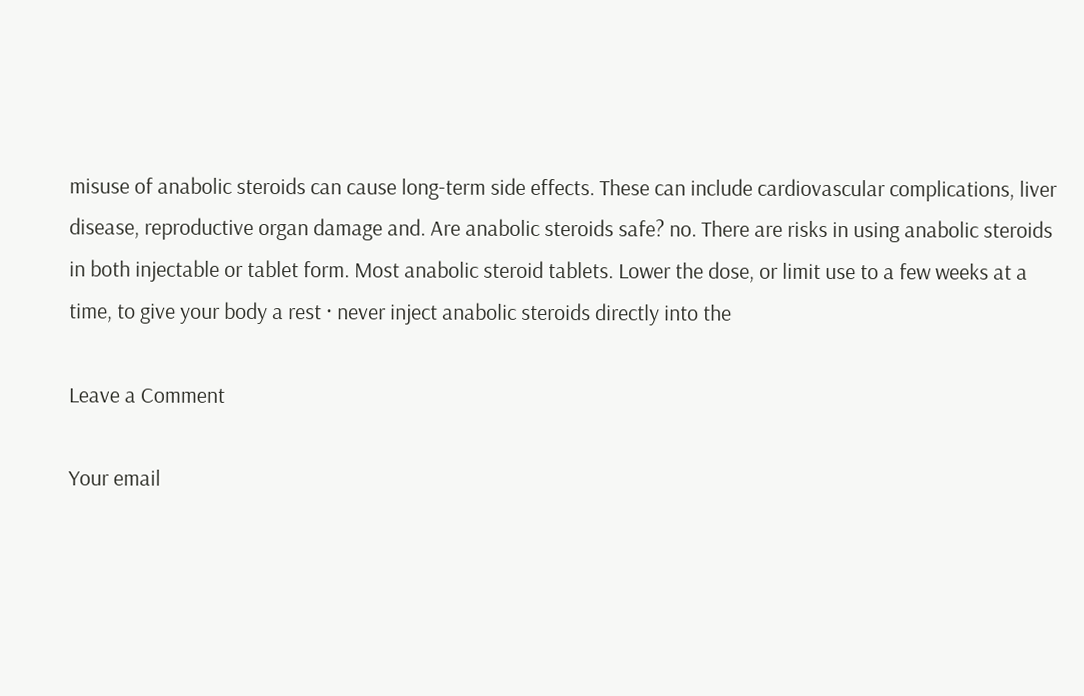misuse of anabolic steroids can cause long-term side effects. These can include cardiovascular complications, liver disease, reproductive organ damage and. Are anabolic steroids safe? no. There are risks in using anabolic steroids in both injectable or tablet form. Most anabolic steroid tablets. Lower the dose, or limit use to a few weeks at a time, to give your body a rest · never inject anabolic steroids directly into the

Leave a Comment

Your email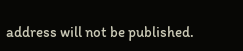address will not be published.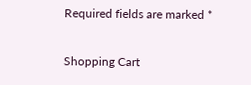Required fields are marked *

Shopping Cart